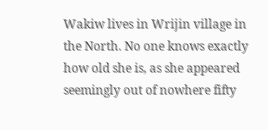Wakiw lives in Wrijin village in the North. No one knows exactly how old she is, as she appeared seemingly out of nowhere fifty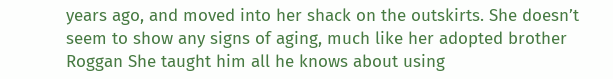years ago, and moved into her shack on the outskirts. She doesn’t seem to show any signs of aging, much like her adopted brother Roggan She taught him all he knows about using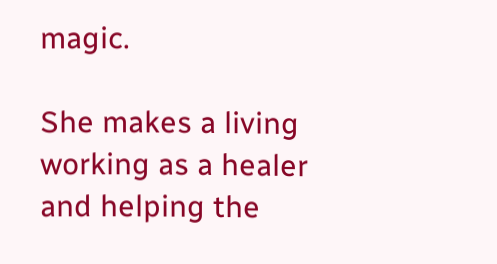magic.

She makes a living working as a healer and helping the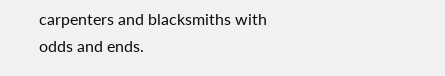carpenters and blacksmiths with odds and ends.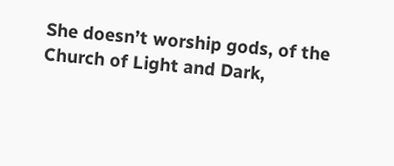She doesn’t worship gods, of the Church of Light and Dark,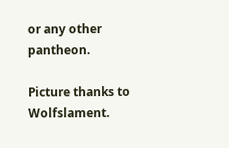or any other pantheon.

Picture thanks to Wolfslament.